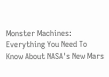Monster Machines: Everything You Need To Know About NASA's New Mars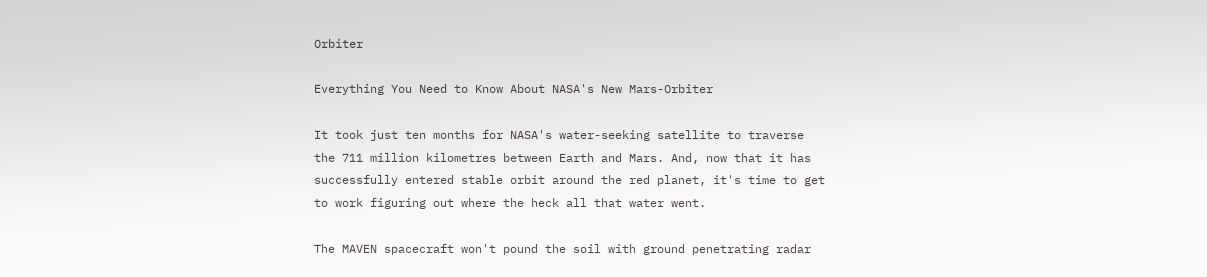Orbiter

Everything You Need to Know About NASA's New Mars-Orbiter

It took just ten months for NASA's water-seeking satellite to traverse the 711 million kilometres between Earth and Mars. And, now that it has successfully entered stable orbit around the red planet, it's time to get to work figuring out where the heck all that water went.

The MAVEN spacecraft won't pound the soil with ground penetrating radar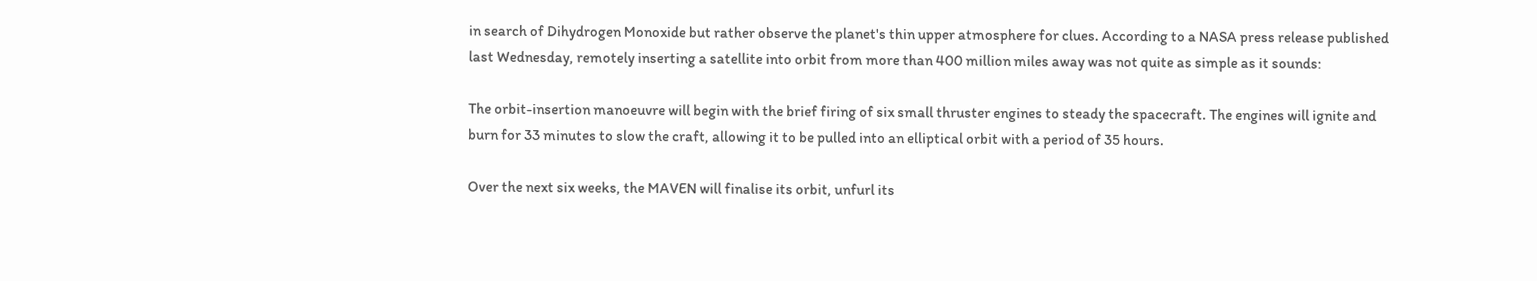in search of Dihydrogen Monoxide but rather observe the planet's thin upper atmosphere for clues. According to a NASA press release published last Wednesday, remotely inserting a satellite into orbit from more than 400 million miles away was not quite as simple as it sounds:

The orbit-insertion manoeuvre will begin with the brief firing of six small thruster engines to steady the spacecraft. The engines will ignite and burn for 33 minutes to slow the craft, allowing it to be pulled into an elliptical orbit with a period of 35 hours.

Over the next six weeks, the MAVEN will finalise its orbit, unfurl its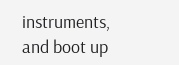instruments, and boot up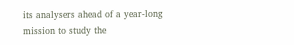its analysers ahead of a year-long mission to study the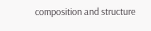composition and structure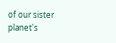of our sister planet's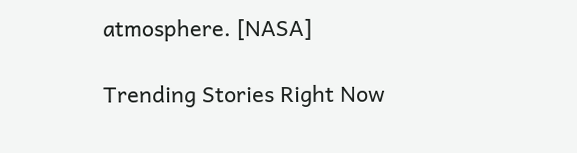atmosphere. [NASA]

Trending Stories Right Now